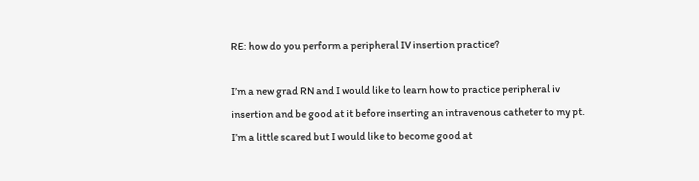RE: how do you perform a peripheral IV insertion practice?

I’m a new grad RN and I would like to learn how to practice peripheral iv insertion and be good at it before inserting an intravenous catheter to my pt. I’m a little scared but I would like to become good at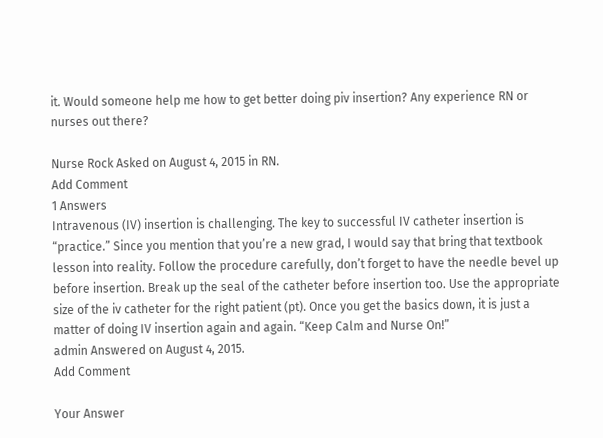it. Would someone help me how to get better doing piv insertion? Any experience RN or nurses out there?

Nurse Rock Asked on August 4, 2015 in RN.
Add Comment
1 Answers
Intravenous (IV) insertion is challenging. The key to successful IV catheter insertion is “practice.” Since you mention that you’re a new grad, I would say that bring that textbook lesson into reality. Follow the procedure carefully, don’t forget to have the needle bevel up before insertion. Break up the seal of the catheter before insertion too. Use the appropriate size of the iv catheter for the right patient (pt). Once you get the basics down, it is just a matter of doing IV insertion again and again. “Keep Calm and Nurse On!”
admin Answered on August 4, 2015.
Add Comment

Your Answer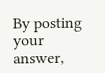By posting your answer,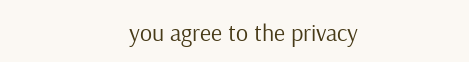you agree to the privacy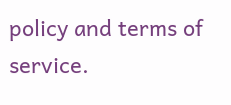policy and terms of service.